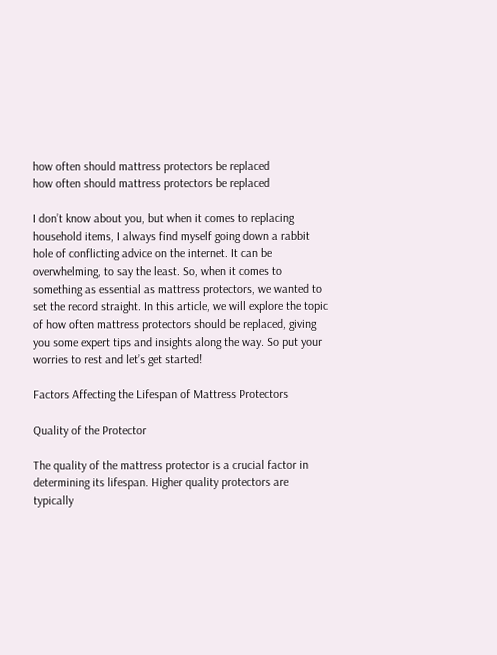how often should mattress protectors be replaced
how often should mattress protectors be replaced

I don’t know about you, but when it comes to replacing household items, I always find myself going down a rabbit hole of conflicting advice on the internet. It can be overwhelming, to say the least. So, when it comes to something as essential as mattress protectors, we wanted to set the record straight. In this article, we will explore the topic of how often mattress protectors should be replaced, giving you some expert tips and insights along the way. So put your worries to rest and let’s get started!

Factors Affecting the Lifespan of Mattress Protectors

Quality of the Protector

The quality of the mattress protector is a crucial factor in determining its lifespan. Higher quality protectors are typically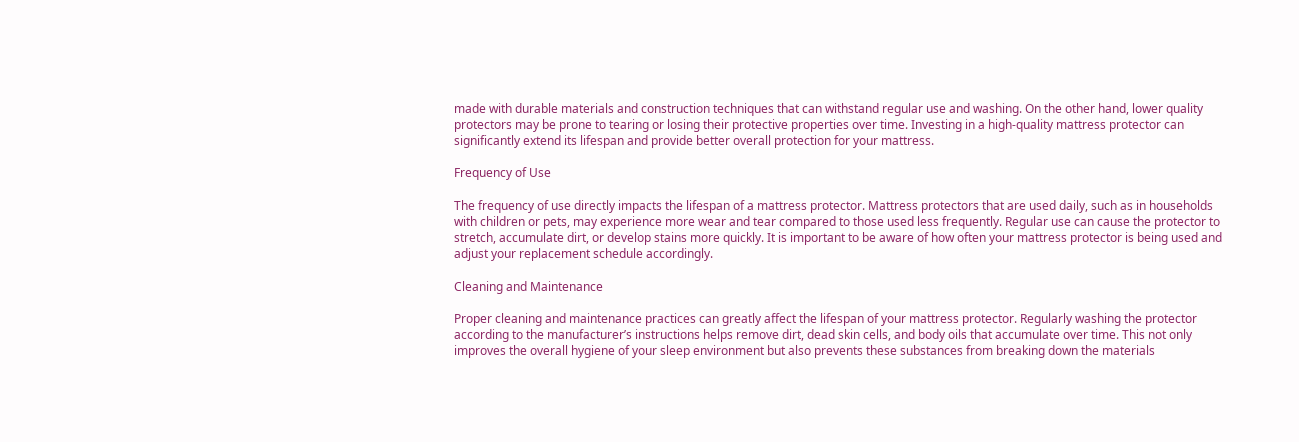made with durable materials and construction techniques that can withstand regular use and washing. On the other hand, lower quality protectors may be prone to tearing or losing their protective properties over time. Investing in a high-quality mattress protector can significantly extend its lifespan and provide better overall protection for your mattress.

Frequency of Use

The frequency of use directly impacts the lifespan of a mattress protector. Mattress protectors that are used daily, such as in households with children or pets, may experience more wear and tear compared to those used less frequently. Regular use can cause the protector to stretch, accumulate dirt, or develop stains more quickly. It is important to be aware of how often your mattress protector is being used and adjust your replacement schedule accordingly.

Cleaning and Maintenance

Proper cleaning and maintenance practices can greatly affect the lifespan of your mattress protector. Regularly washing the protector according to the manufacturer’s instructions helps remove dirt, dead skin cells, and body oils that accumulate over time. This not only improves the overall hygiene of your sleep environment but also prevents these substances from breaking down the materials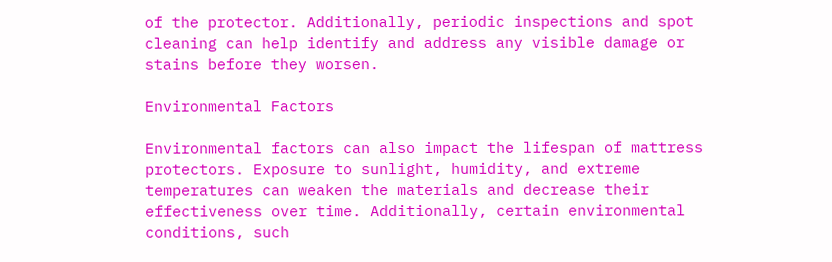of the protector. Additionally, periodic inspections and spot cleaning can help identify and address any visible damage or stains before they worsen.

Environmental Factors

Environmental factors can also impact the lifespan of mattress protectors. Exposure to sunlight, humidity, and extreme temperatures can weaken the materials and decrease their effectiveness over time. Additionally, certain environmental conditions, such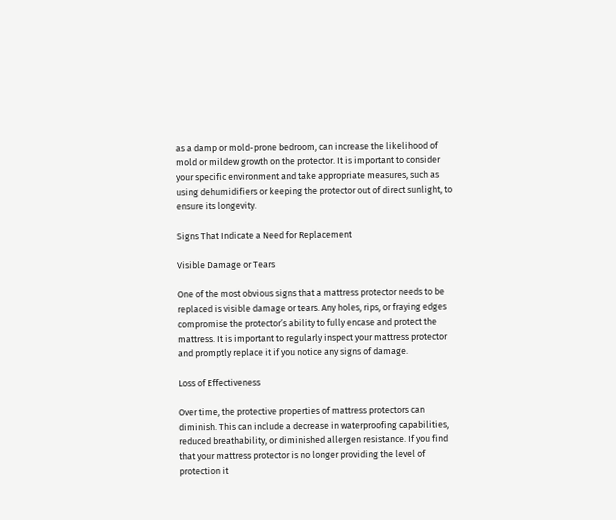as a damp or mold-prone bedroom, can increase the likelihood of mold or mildew growth on the protector. It is important to consider your specific environment and take appropriate measures, such as using dehumidifiers or keeping the protector out of direct sunlight, to ensure its longevity.

Signs That Indicate a Need for Replacement

Visible Damage or Tears

One of the most obvious signs that a mattress protector needs to be replaced is visible damage or tears. Any holes, rips, or fraying edges compromise the protector’s ability to fully encase and protect the mattress. It is important to regularly inspect your mattress protector and promptly replace it if you notice any signs of damage.

Loss of Effectiveness

Over time, the protective properties of mattress protectors can diminish. This can include a decrease in waterproofing capabilities, reduced breathability, or diminished allergen resistance. If you find that your mattress protector is no longer providing the level of protection it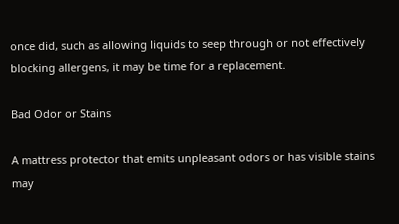once did, such as allowing liquids to seep through or not effectively blocking allergens, it may be time for a replacement.

Bad Odor or Stains

A mattress protector that emits unpleasant odors or has visible stains may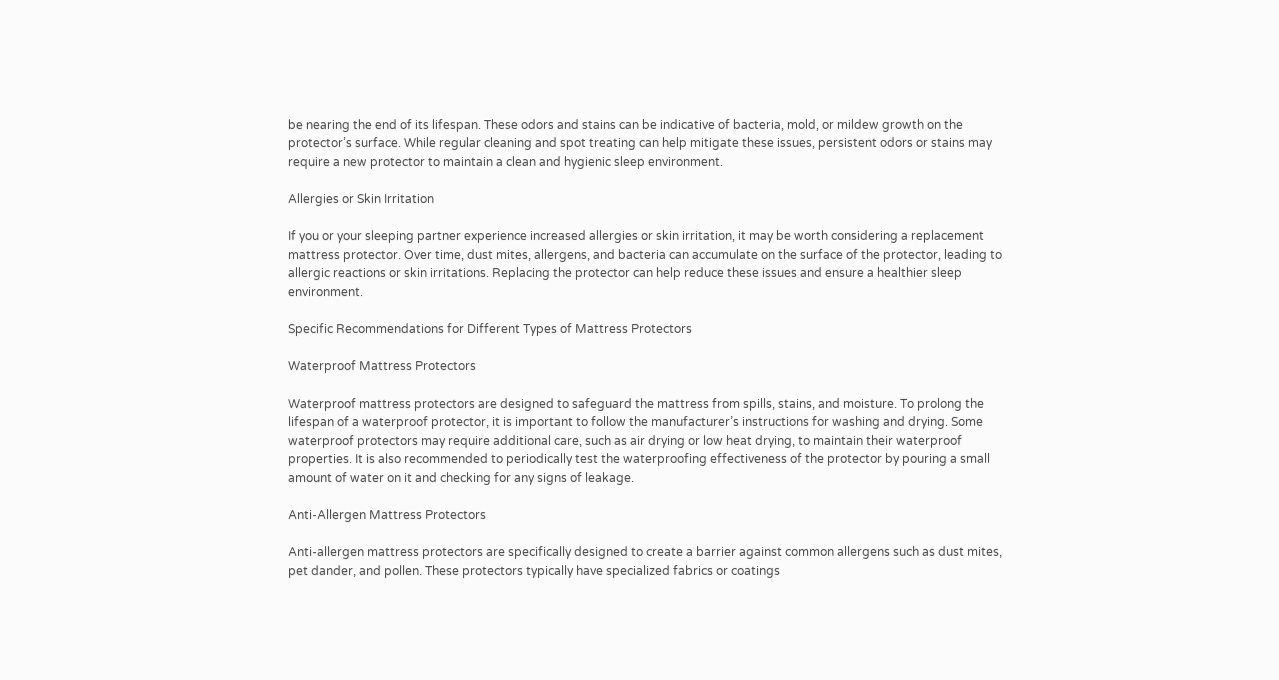be nearing the end of its lifespan. These odors and stains can be indicative of bacteria, mold, or mildew growth on the protector’s surface. While regular cleaning and spot treating can help mitigate these issues, persistent odors or stains may require a new protector to maintain a clean and hygienic sleep environment.

Allergies or Skin Irritation

If you or your sleeping partner experience increased allergies or skin irritation, it may be worth considering a replacement mattress protector. Over time, dust mites, allergens, and bacteria can accumulate on the surface of the protector, leading to allergic reactions or skin irritations. Replacing the protector can help reduce these issues and ensure a healthier sleep environment.

Specific Recommendations for Different Types of Mattress Protectors

Waterproof Mattress Protectors

Waterproof mattress protectors are designed to safeguard the mattress from spills, stains, and moisture. To prolong the lifespan of a waterproof protector, it is important to follow the manufacturer’s instructions for washing and drying. Some waterproof protectors may require additional care, such as air drying or low heat drying, to maintain their waterproof properties. It is also recommended to periodically test the waterproofing effectiveness of the protector by pouring a small amount of water on it and checking for any signs of leakage.

Anti-Allergen Mattress Protectors

Anti-allergen mattress protectors are specifically designed to create a barrier against common allergens such as dust mites, pet dander, and pollen. These protectors typically have specialized fabrics or coatings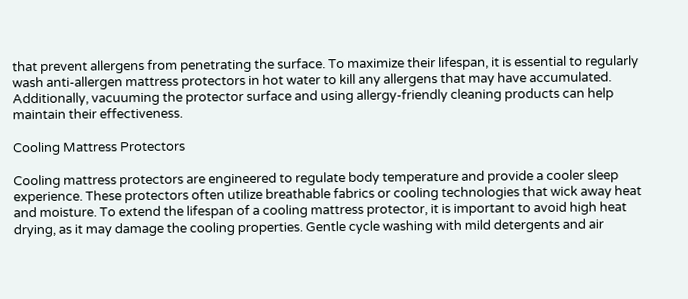that prevent allergens from penetrating the surface. To maximize their lifespan, it is essential to regularly wash anti-allergen mattress protectors in hot water to kill any allergens that may have accumulated. Additionally, vacuuming the protector surface and using allergy-friendly cleaning products can help maintain their effectiveness.

Cooling Mattress Protectors

Cooling mattress protectors are engineered to regulate body temperature and provide a cooler sleep experience. These protectors often utilize breathable fabrics or cooling technologies that wick away heat and moisture. To extend the lifespan of a cooling mattress protector, it is important to avoid high heat drying, as it may damage the cooling properties. Gentle cycle washing with mild detergents and air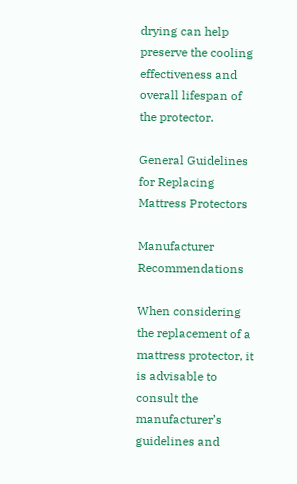drying can help preserve the cooling effectiveness and overall lifespan of the protector.

General Guidelines for Replacing Mattress Protectors

Manufacturer Recommendations

When considering the replacement of a mattress protector, it is advisable to consult the manufacturer’s guidelines and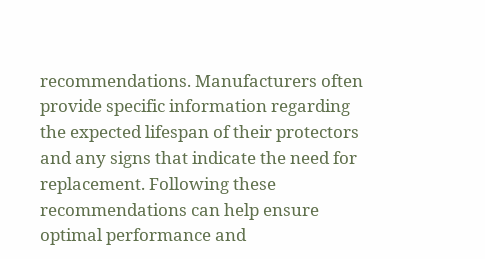recommendations. Manufacturers often provide specific information regarding the expected lifespan of their protectors and any signs that indicate the need for replacement. Following these recommendations can help ensure optimal performance and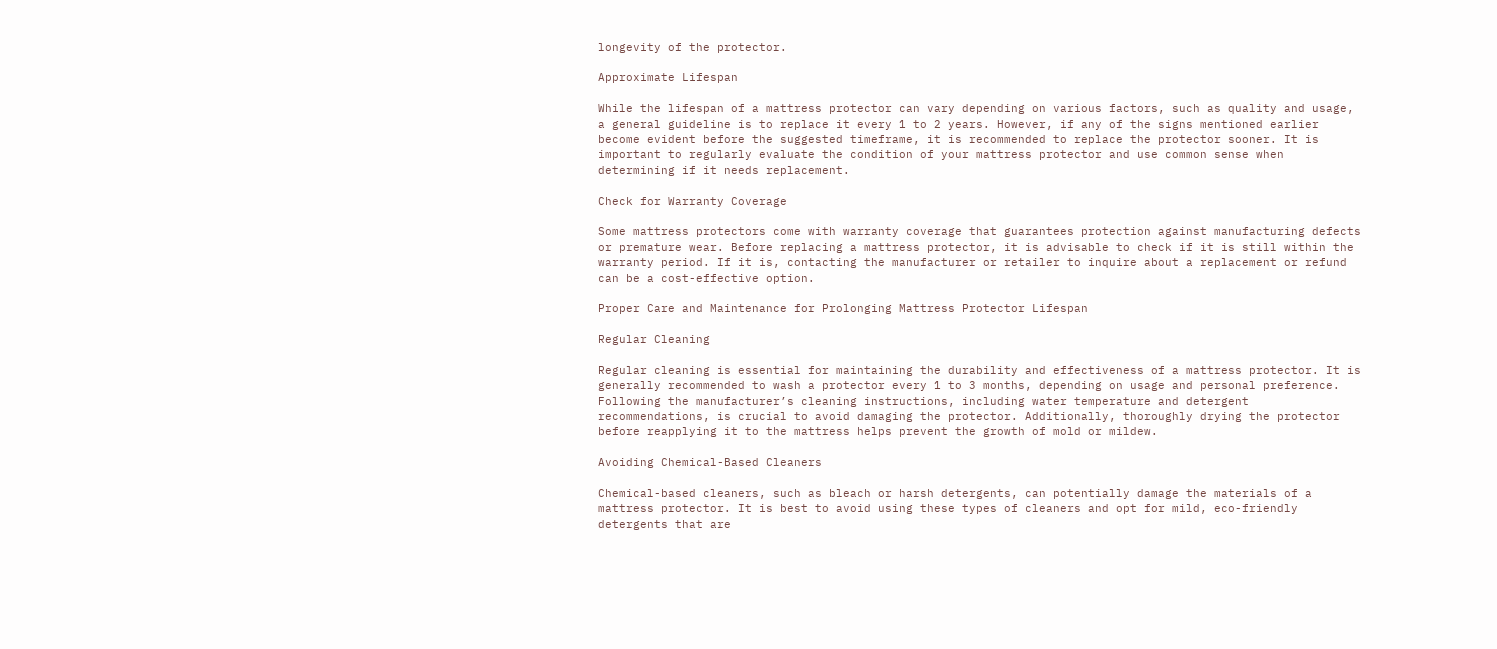longevity of the protector.

Approximate Lifespan

While the lifespan of a mattress protector can vary depending on various factors, such as quality and usage, a general guideline is to replace it every 1 to 2 years. However, if any of the signs mentioned earlier become evident before the suggested timeframe, it is recommended to replace the protector sooner. It is important to regularly evaluate the condition of your mattress protector and use common sense when determining if it needs replacement.

Check for Warranty Coverage

Some mattress protectors come with warranty coverage that guarantees protection against manufacturing defects or premature wear. Before replacing a mattress protector, it is advisable to check if it is still within the warranty period. If it is, contacting the manufacturer or retailer to inquire about a replacement or refund can be a cost-effective option.

Proper Care and Maintenance for Prolonging Mattress Protector Lifespan

Regular Cleaning

Regular cleaning is essential for maintaining the durability and effectiveness of a mattress protector. It is generally recommended to wash a protector every 1 to 3 months, depending on usage and personal preference. Following the manufacturer’s cleaning instructions, including water temperature and detergent recommendations, is crucial to avoid damaging the protector. Additionally, thoroughly drying the protector before reapplying it to the mattress helps prevent the growth of mold or mildew.

Avoiding Chemical-Based Cleaners

Chemical-based cleaners, such as bleach or harsh detergents, can potentially damage the materials of a mattress protector. It is best to avoid using these types of cleaners and opt for mild, eco-friendly detergents that are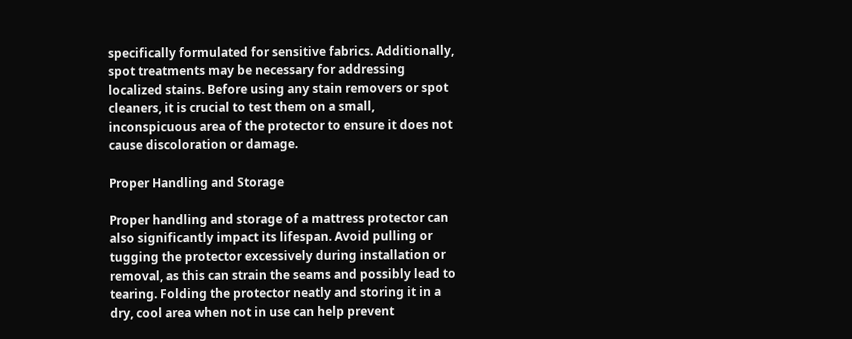specifically formulated for sensitive fabrics. Additionally, spot treatments may be necessary for addressing localized stains. Before using any stain removers or spot cleaners, it is crucial to test them on a small, inconspicuous area of the protector to ensure it does not cause discoloration or damage.

Proper Handling and Storage

Proper handling and storage of a mattress protector can also significantly impact its lifespan. Avoid pulling or tugging the protector excessively during installation or removal, as this can strain the seams and possibly lead to tearing. Folding the protector neatly and storing it in a dry, cool area when not in use can help prevent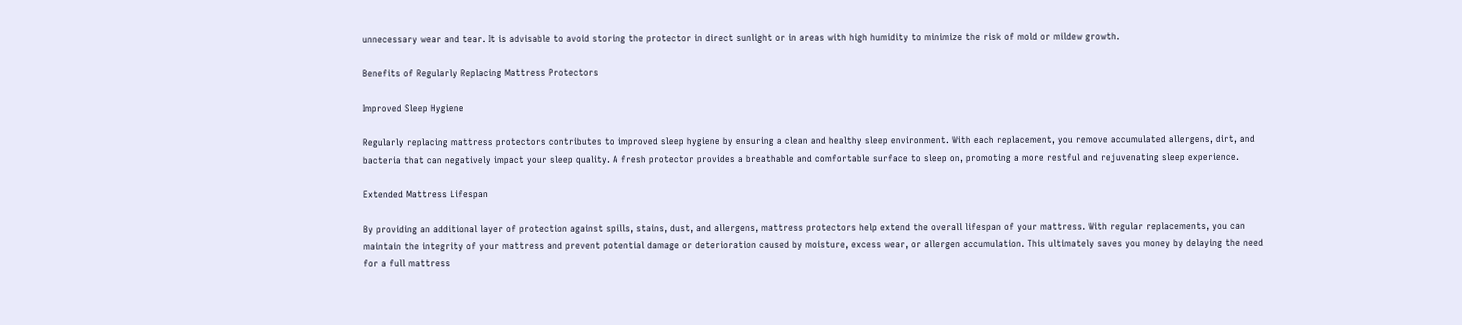unnecessary wear and tear. It is advisable to avoid storing the protector in direct sunlight or in areas with high humidity to minimize the risk of mold or mildew growth.

Benefits of Regularly Replacing Mattress Protectors

Improved Sleep Hygiene

Regularly replacing mattress protectors contributes to improved sleep hygiene by ensuring a clean and healthy sleep environment. With each replacement, you remove accumulated allergens, dirt, and bacteria that can negatively impact your sleep quality. A fresh protector provides a breathable and comfortable surface to sleep on, promoting a more restful and rejuvenating sleep experience.

Extended Mattress Lifespan

By providing an additional layer of protection against spills, stains, dust, and allergens, mattress protectors help extend the overall lifespan of your mattress. With regular replacements, you can maintain the integrity of your mattress and prevent potential damage or deterioration caused by moisture, excess wear, or allergen accumulation. This ultimately saves you money by delaying the need for a full mattress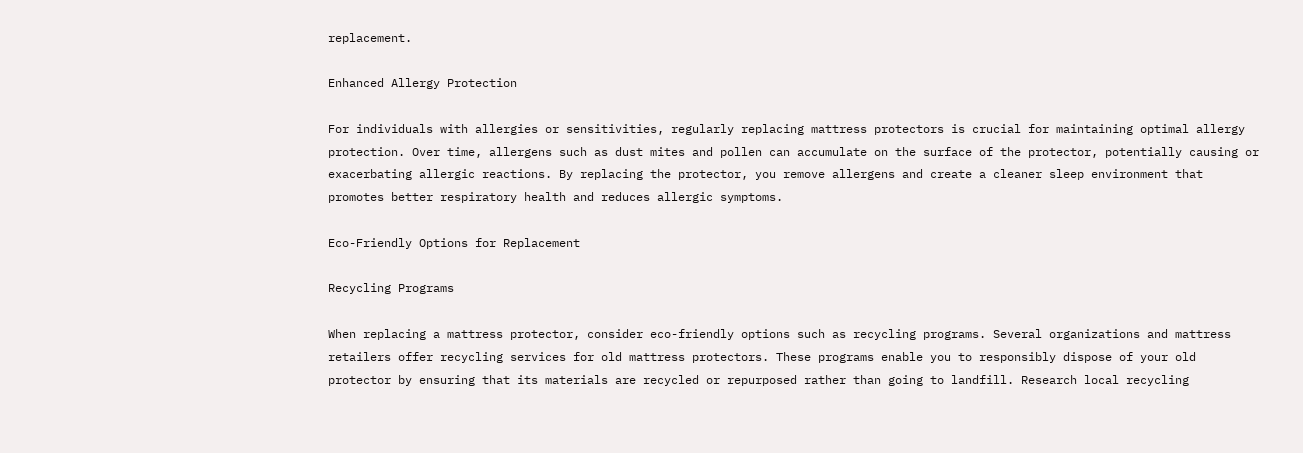replacement.

Enhanced Allergy Protection

For individuals with allergies or sensitivities, regularly replacing mattress protectors is crucial for maintaining optimal allergy protection. Over time, allergens such as dust mites and pollen can accumulate on the surface of the protector, potentially causing or exacerbating allergic reactions. By replacing the protector, you remove allergens and create a cleaner sleep environment that promotes better respiratory health and reduces allergic symptoms.

Eco-Friendly Options for Replacement

Recycling Programs

When replacing a mattress protector, consider eco-friendly options such as recycling programs. Several organizations and mattress retailers offer recycling services for old mattress protectors. These programs enable you to responsibly dispose of your old protector by ensuring that its materials are recycled or repurposed rather than going to landfill. Research local recycling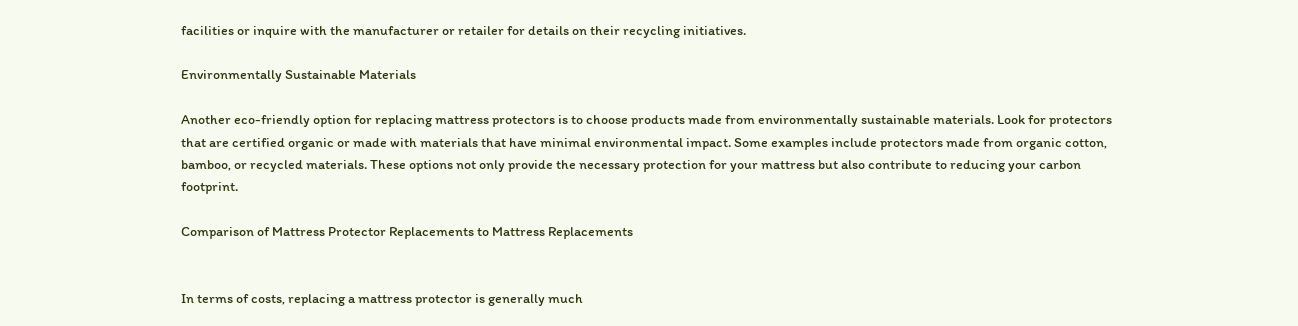facilities or inquire with the manufacturer or retailer for details on their recycling initiatives.

Environmentally Sustainable Materials

Another eco-friendly option for replacing mattress protectors is to choose products made from environmentally sustainable materials. Look for protectors that are certified organic or made with materials that have minimal environmental impact. Some examples include protectors made from organic cotton, bamboo, or recycled materials. These options not only provide the necessary protection for your mattress but also contribute to reducing your carbon footprint.

Comparison of Mattress Protector Replacements to Mattress Replacements


In terms of costs, replacing a mattress protector is generally much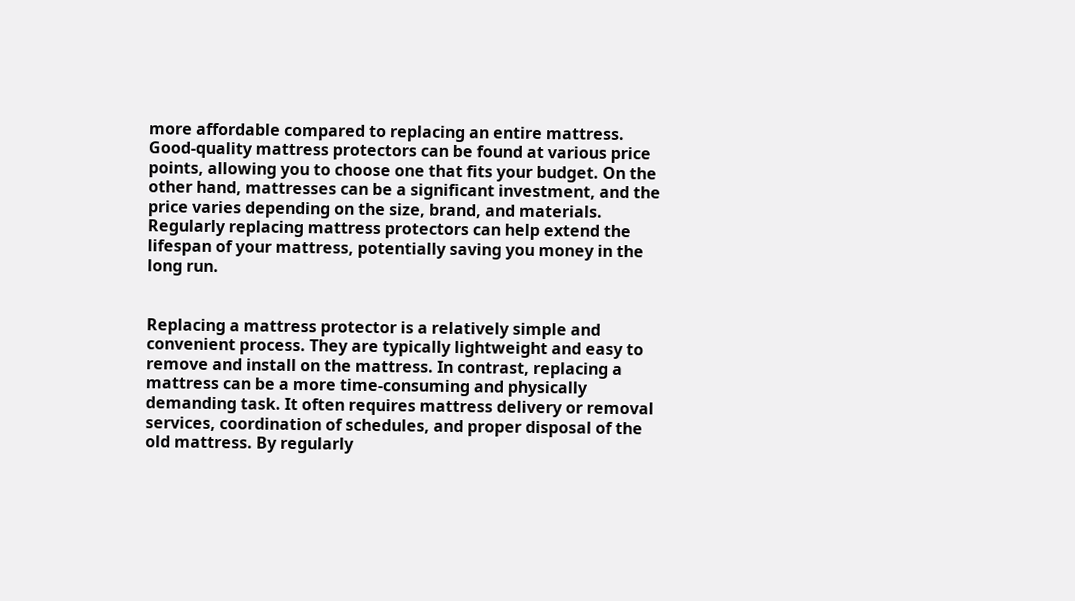more affordable compared to replacing an entire mattress. Good-quality mattress protectors can be found at various price points, allowing you to choose one that fits your budget. On the other hand, mattresses can be a significant investment, and the price varies depending on the size, brand, and materials. Regularly replacing mattress protectors can help extend the lifespan of your mattress, potentially saving you money in the long run.


Replacing a mattress protector is a relatively simple and convenient process. They are typically lightweight and easy to remove and install on the mattress. In contrast, replacing a mattress can be a more time-consuming and physically demanding task. It often requires mattress delivery or removal services, coordination of schedules, and proper disposal of the old mattress. By regularly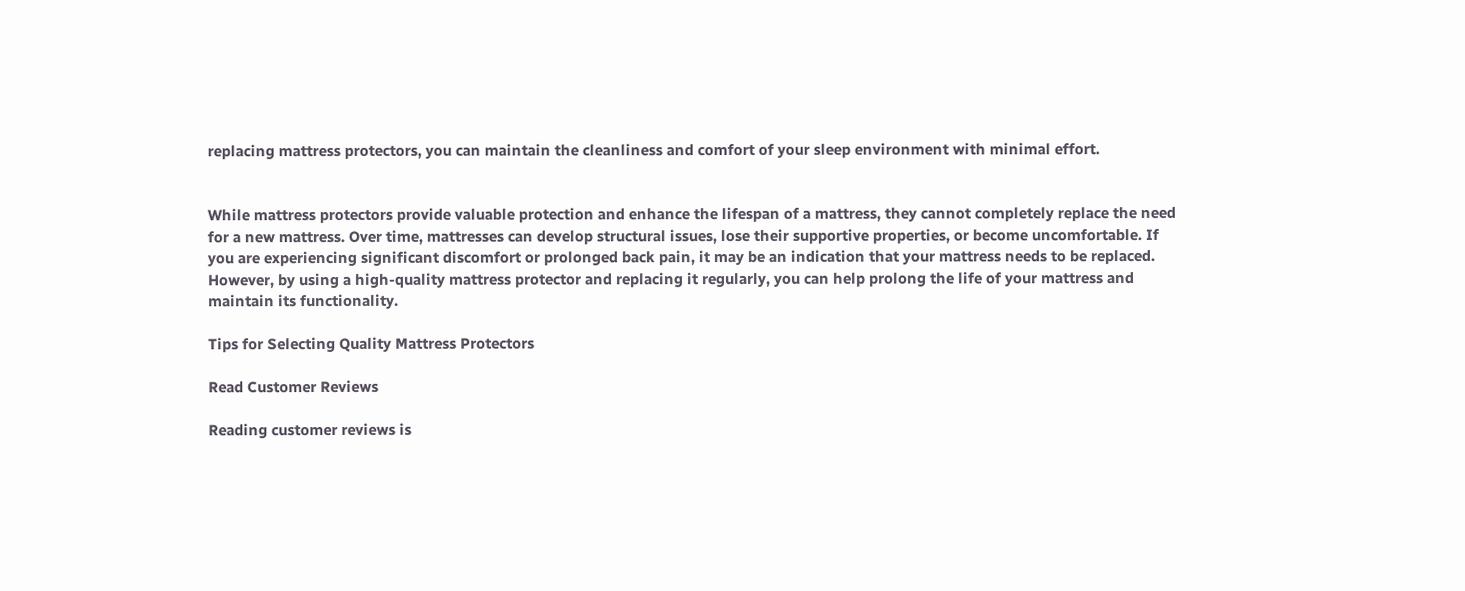replacing mattress protectors, you can maintain the cleanliness and comfort of your sleep environment with minimal effort.


While mattress protectors provide valuable protection and enhance the lifespan of a mattress, they cannot completely replace the need for a new mattress. Over time, mattresses can develop structural issues, lose their supportive properties, or become uncomfortable. If you are experiencing significant discomfort or prolonged back pain, it may be an indication that your mattress needs to be replaced. However, by using a high-quality mattress protector and replacing it regularly, you can help prolong the life of your mattress and maintain its functionality.

Tips for Selecting Quality Mattress Protectors

Read Customer Reviews

Reading customer reviews is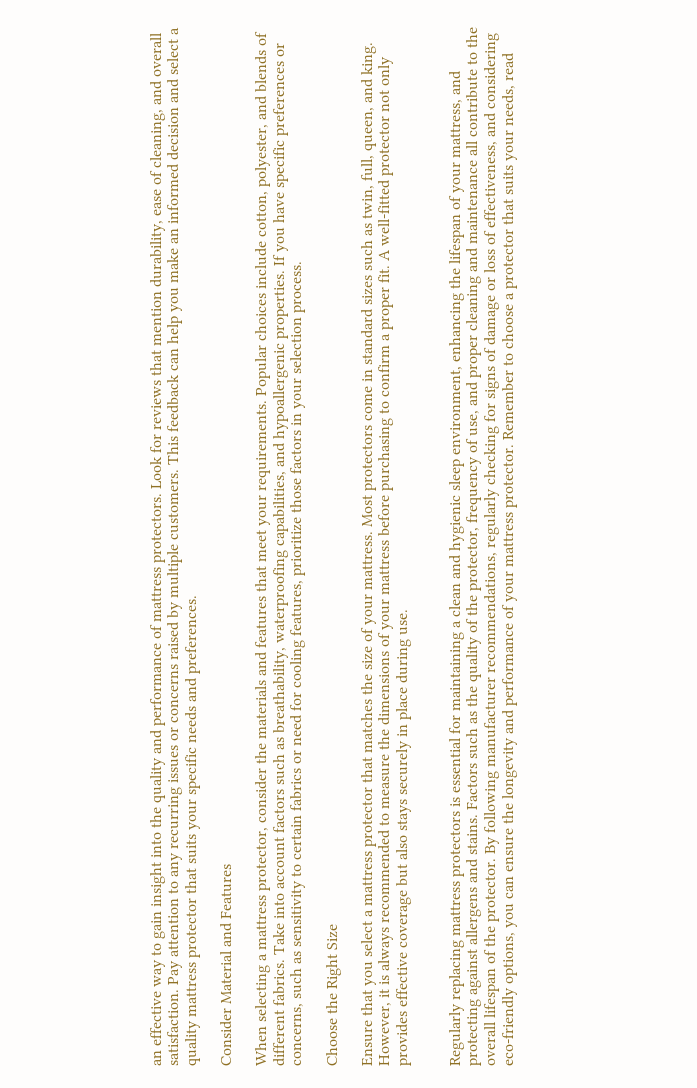an effective way to gain insight into the quality and performance of mattress protectors. Look for reviews that mention durability, ease of cleaning, and overall satisfaction. Pay attention to any recurring issues or concerns raised by multiple customers. This feedback can help you make an informed decision and select a quality mattress protector that suits your specific needs and preferences.

Consider Material and Features

When selecting a mattress protector, consider the materials and features that meet your requirements. Popular choices include cotton, polyester, and blends of different fabrics. Take into account factors such as breathability, waterproofing capabilities, and hypoallergenic properties. If you have specific preferences or concerns, such as sensitivity to certain fabrics or need for cooling features, prioritize those factors in your selection process.

Choose the Right Size

Ensure that you select a mattress protector that matches the size of your mattress. Most protectors come in standard sizes such as twin, full, queen, and king. However, it is always recommended to measure the dimensions of your mattress before purchasing to confirm a proper fit. A well-fitted protector not only provides effective coverage but also stays securely in place during use.


Regularly replacing mattress protectors is essential for maintaining a clean and hygienic sleep environment, enhancing the lifespan of your mattress, and protecting against allergens and stains. Factors such as the quality of the protector, frequency of use, and proper cleaning and maintenance all contribute to the overall lifespan of the protector. By following manufacturer recommendations, regularly checking for signs of damage or loss of effectiveness, and considering eco-friendly options, you can ensure the longevity and performance of your mattress protector. Remember to choose a protector that suits your needs, read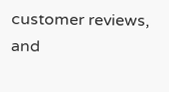customer reviews, and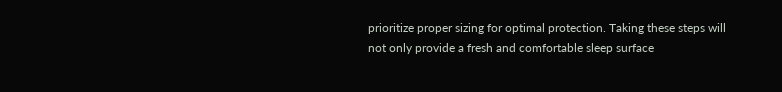prioritize proper sizing for optimal protection. Taking these steps will not only provide a fresh and comfortable sleep surface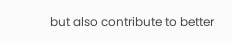but also contribute to better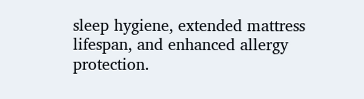sleep hygiene, extended mattress lifespan, and enhanced allergy protection.